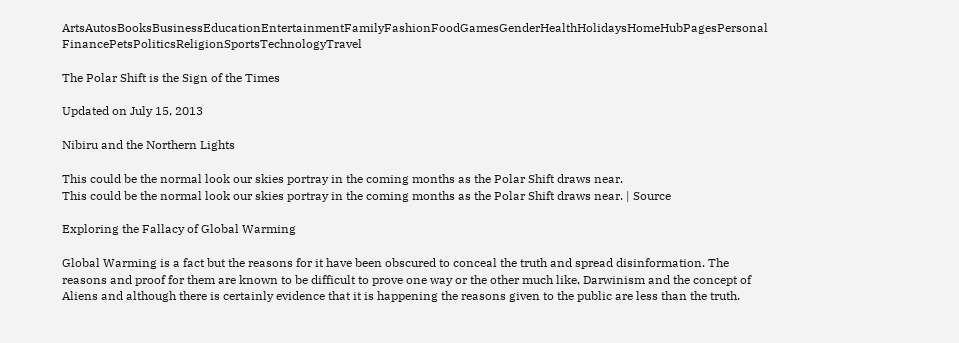ArtsAutosBooksBusinessEducationEntertainmentFamilyFashionFoodGamesGenderHealthHolidaysHomeHubPagesPersonal FinancePetsPoliticsReligionSportsTechnologyTravel

The Polar Shift is the Sign of the Times

Updated on July 15, 2013

Nibiru and the Northern Lights

This could be the normal look our skies portray in the coming months as the Polar Shift draws near.
This could be the normal look our skies portray in the coming months as the Polar Shift draws near. | Source

Exploring the Fallacy of Global Warming

Global Warming is a fact but the reasons for it have been obscured to conceal the truth and spread disinformation. The reasons and proof for them are known to be difficult to prove one way or the other much like, Darwinism and the concept of Aliens and although there is certainly evidence that it is happening the reasons given to the public are less than the truth.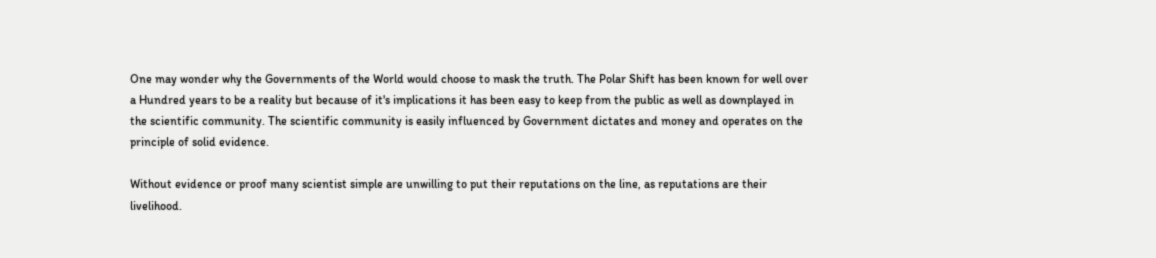One may wonder why the Governments of the World would choose to mask the truth. The Polar Shift has been known for well over a Hundred years to be a reality but because of it's implications it has been easy to keep from the public as well as downplayed in the scientific community. The scientific community is easily influenced by Government dictates and money and operates on the principle of solid evidence.

Without evidence or proof many scientist simple are unwilling to put their reputations on the line, as reputations are their livelihood.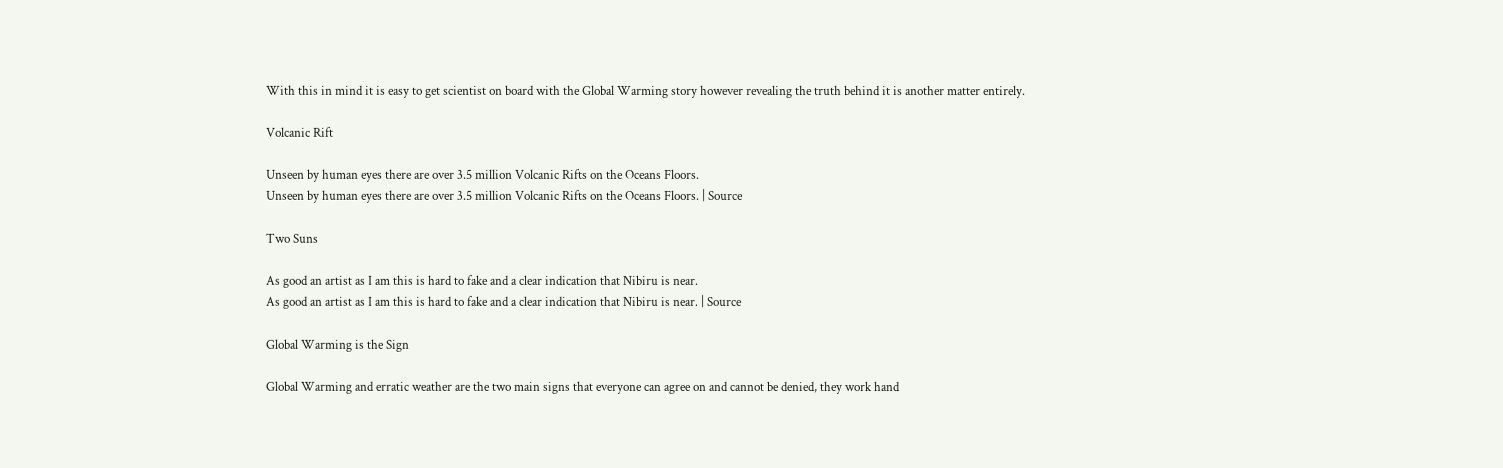With this in mind it is easy to get scientist on board with the Global Warming story however revealing the truth behind it is another matter entirely.

Volcanic Rift

Unseen by human eyes there are over 3.5 million Volcanic Rifts on the Oceans Floors.
Unseen by human eyes there are over 3.5 million Volcanic Rifts on the Oceans Floors. | Source

Two Suns

As good an artist as I am this is hard to fake and a clear indication that Nibiru is near.
As good an artist as I am this is hard to fake and a clear indication that Nibiru is near. | Source

Global Warming is the Sign

Global Warming and erratic weather are the two main signs that everyone can agree on and cannot be denied, they work hand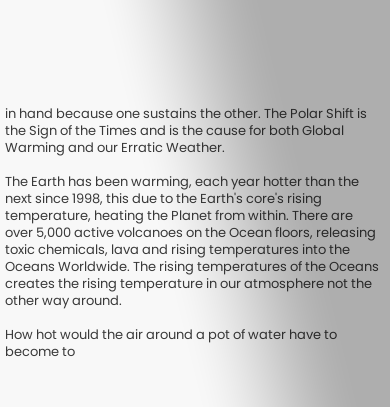in hand because one sustains the other. The Polar Shift is the Sign of the Times and is the cause for both Global Warming and our Erratic Weather.

The Earth has been warming, each year hotter than the next since 1998, this due to the Earth's core's rising temperature, heating the Planet from within. There are over 5,000 active volcanoes on the Ocean floors, releasing toxic chemicals, lava and rising temperatures into the Oceans Worldwide. The rising temperatures of the Oceans creates the rising temperature in our atmosphere not the other way around.

How hot would the air around a pot of water have to become to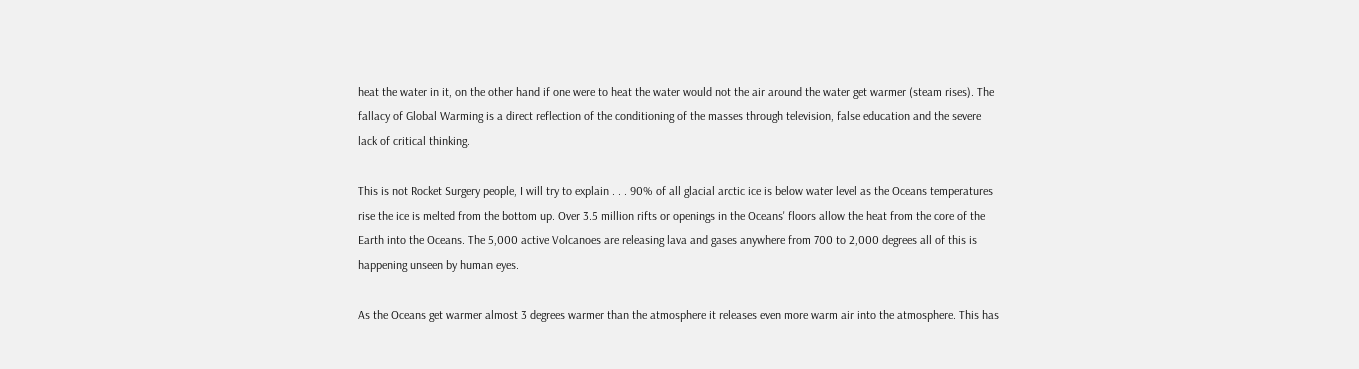heat the water in it, on the other hand if one were to heat the water would not the air around the water get warmer (steam rises). The fallacy of Global Warming is a direct reflection of the conditioning of the masses through television, false education and the severe lack of critical thinking.

This is not Rocket Surgery people, I will try to explain . . . 90% of all glacial arctic ice is below water level as the Oceans temperatures rise the ice is melted from the bottom up. Over 3.5 million rifts or openings in the Oceans' floors allow the heat from the core of the Earth into the Oceans. The 5,000 active Volcanoes are releasing lava and gases anywhere from 700 to 2,000 degrees all of this is happening unseen by human eyes.

As the Oceans get warmer almost 3 degrees warmer than the atmosphere it releases even more warm air into the atmosphere. This has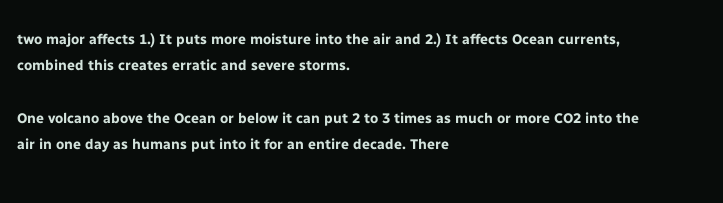two major affects 1.) It puts more moisture into the air and 2.) It affects Ocean currents, combined this creates erratic and severe storms.

One volcano above the Ocean or below it can put 2 to 3 times as much or more CO2 into the air in one day as humans put into it for an entire decade. There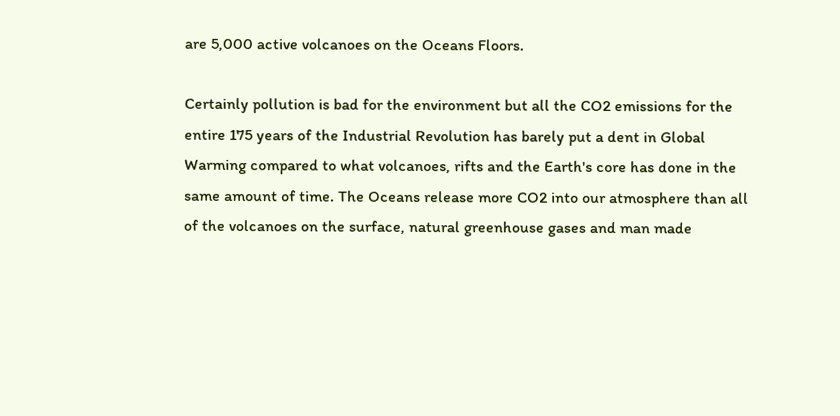are 5,000 active volcanoes on the Oceans Floors.

Certainly pollution is bad for the environment but all the CO2 emissions for the entire 175 years of the Industrial Revolution has barely put a dent in Global Warming compared to what volcanoes, rifts and the Earth's core has done in the same amount of time. The Oceans release more CO2 into our atmosphere than all of the volcanoes on the surface, natural greenhouse gases and man made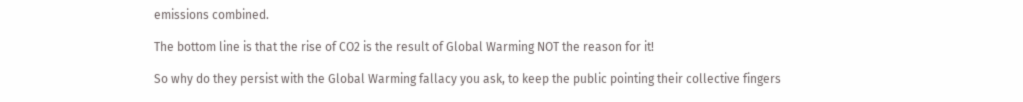emissions combined.

The bottom line is that the rise of CO2 is the result of Global Warming NOT the reason for it!

So why do they persist with the Global Warming fallacy you ask, to keep the public pointing their collective fingers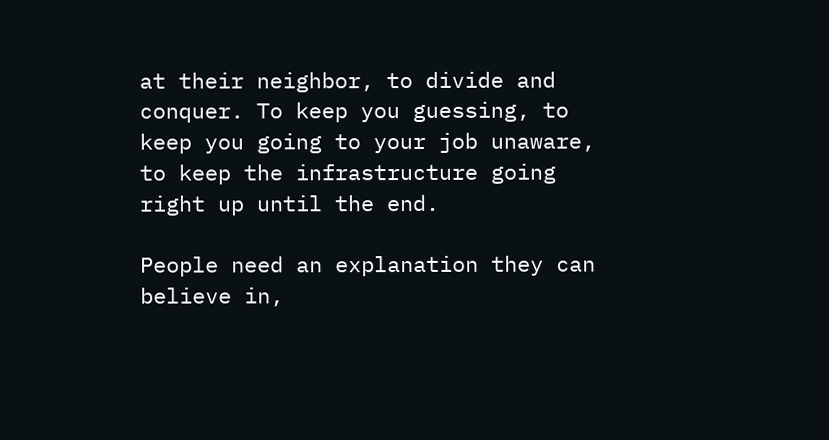at their neighbor, to divide and conquer. To keep you guessing, to keep you going to your job unaware, to keep the infrastructure going right up until the end.

People need an explanation they can believe in,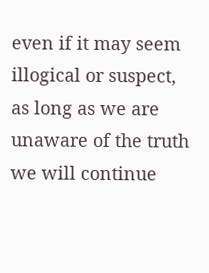even if it may seem illogical or suspect, as long as we are unaware of the truth we will continue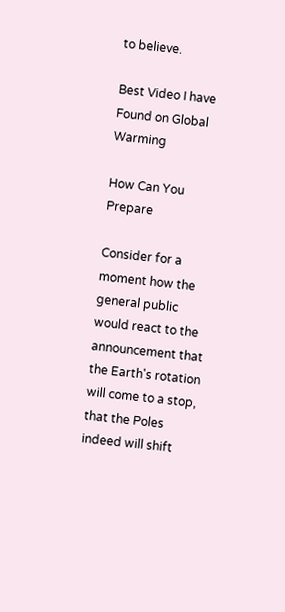to believe.

Best Video I have Found on Global Warming

How Can You Prepare

Consider for a moment how the general public would react to the announcement that the Earth's rotation will come to a stop, that the Poles indeed will shift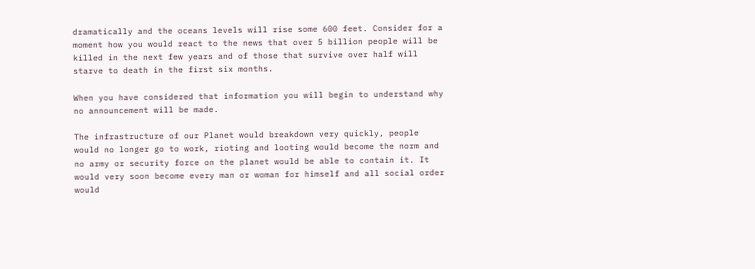dramatically and the oceans levels will rise some 600 feet. Consider for a moment how you would react to the news that over 5 billion people will be killed in the next few years and of those that survive over half will starve to death in the first six months.

When you have considered that information you will begin to understand why no announcement will be made.

The infrastructure of our Planet would breakdown very quickly, people would no longer go to work, rioting and looting would become the norm and no army or security force on the planet would be able to contain it. It would very soon become every man or woman for himself and all social order would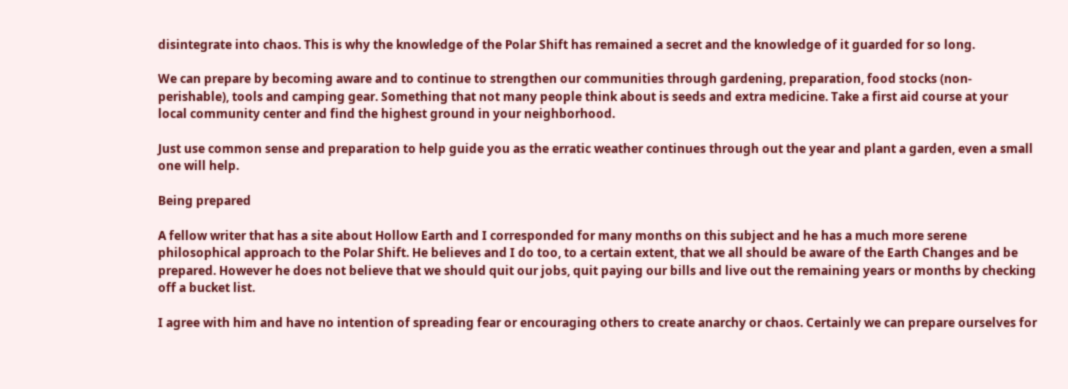disintegrate into chaos. This is why the knowledge of the Polar Shift has remained a secret and the knowledge of it guarded for so long.

We can prepare by becoming aware and to continue to strengthen our communities through gardening, preparation, food stocks (non-perishable), tools and camping gear. Something that not many people think about is seeds and extra medicine. Take a first aid course at your local community center and find the highest ground in your neighborhood.

Just use common sense and preparation to help guide you as the erratic weather continues through out the year and plant a garden, even a small one will help.

Being prepared

A fellow writer that has a site about Hollow Earth and I corresponded for many months on this subject and he has a much more serene philosophical approach to the Polar Shift. He believes and I do too, to a certain extent, that we all should be aware of the Earth Changes and be prepared. However he does not believe that we should quit our jobs, quit paying our bills and live out the remaining years or months by checking off a bucket list.

I agree with him and have no intention of spreading fear or encouraging others to create anarchy or chaos. Certainly we can prepare ourselves for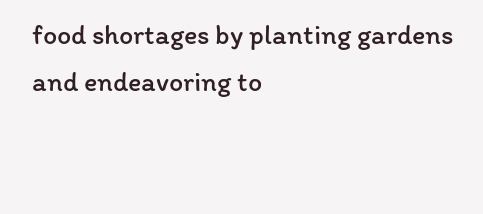food shortages by planting gardens and endeavoring to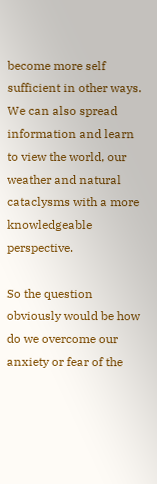become more self sufficient in other ways. We can also spread information and learn to view the world, our weather and natural cataclysms with a more knowledgeable perspective.

So the question obviously would be how do we overcome our anxiety or fear of the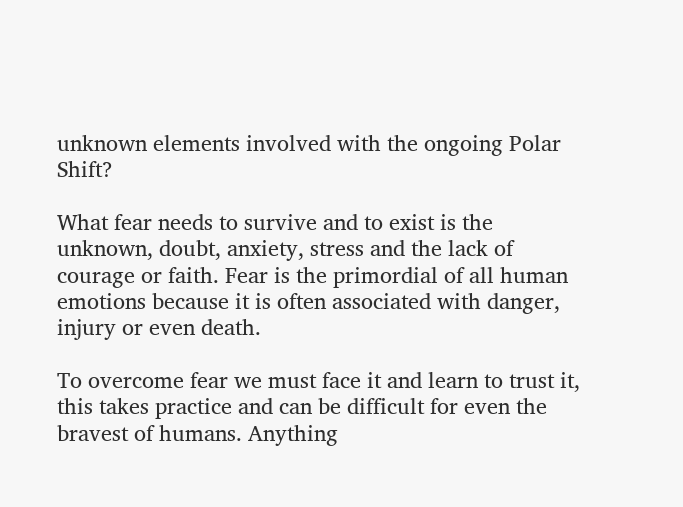unknown elements involved with the ongoing Polar Shift?

What fear needs to survive and to exist is the unknown, doubt, anxiety, stress and the lack of courage or faith. Fear is the primordial of all human emotions because it is often associated with danger, injury or even death.

To overcome fear we must face it and learn to trust it, this takes practice and can be difficult for even the bravest of humans. Anything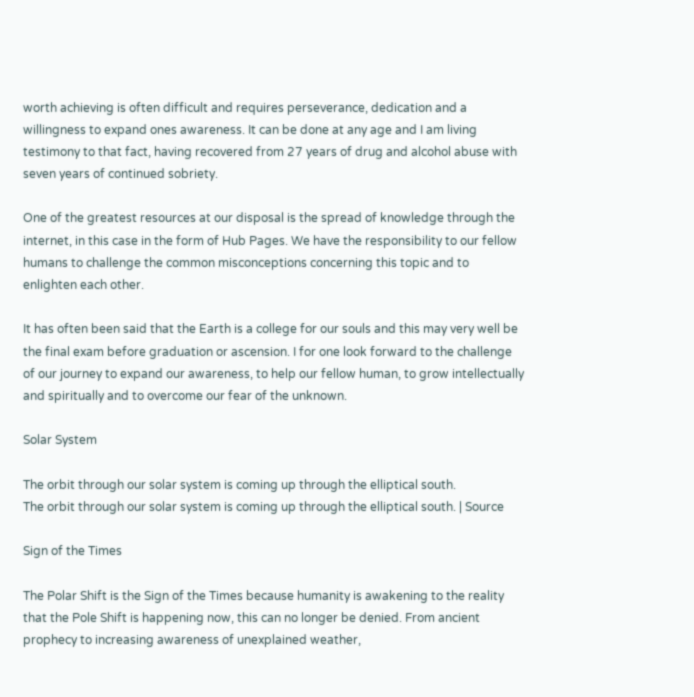worth achieving is often difficult and requires perseverance, dedication and a willingness to expand ones awareness. It can be done at any age and I am living testimony to that fact, having recovered from 27 years of drug and alcohol abuse with seven years of continued sobriety.

One of the greatest resources at our disposal is the spread of knowledge through the internet, in this case in the form of Hub Pages. We have the responsibility to our fellow humans to challenge the common misconceptions concerning this topic and to enlighten each other.

It has often been said that the Earth is a college for our souls and this may very well be the final exam before graduation or ascension. I for one look forward to the challenge of our journey to expand our awareness, to help our fellow human, to grow intellectually and spiritually and to overcome our fear of the unknown.

Solar System

The orbit through our solar system is coming up through the elliptical south.
The orbit through our solar system is coming up through the elliptical south. | Source

Sign of the Times

The Polar Shift is the Sign of the Times because humanity is awakening to the reality that the Pole Shift is happening now, this can no longer be denied. From ancient prophecy to increasing awareness of unexplained weather,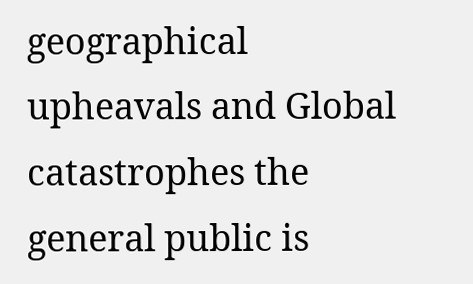geographical upheavals and Global catastrophes the general public is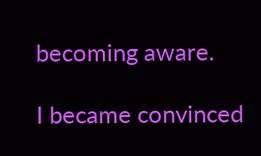becoming aware.

I became convinced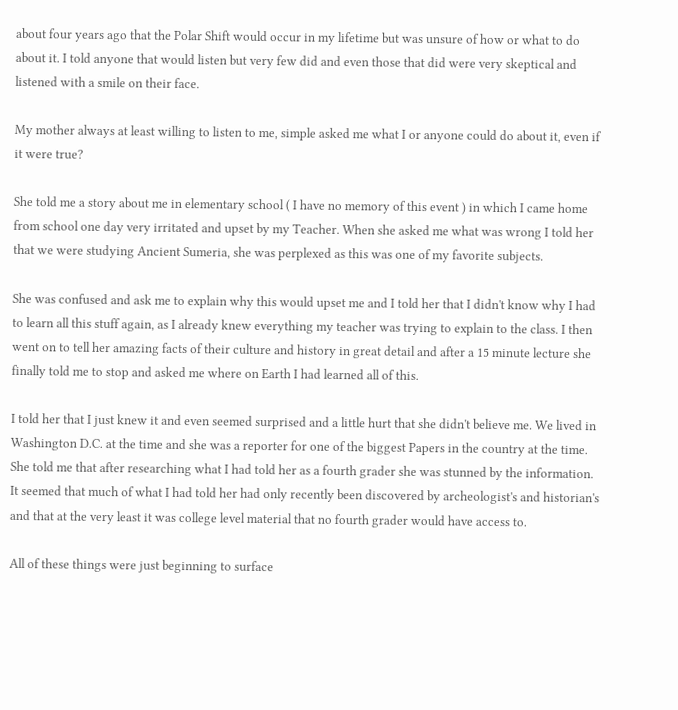about four years ago that the Polar Shift would occur in my lifetime but was unsure of how or what to do about it. I told anyone that would listen but very few did and even those that did were very skeptical and listened with a smile on their face.

My mother always at least willing to listen to me, simple asked me what I or anyone could do about it, even if it were true?

She told me a story about me in elementary school ( I have no memory of this event ) in which I came home from school one day very irritated and upset by my Teacher. When she asked me what was wrong I told her that we were studying Ancient Sumeria, she was perplexed as this was one of my favorite subjects.

She was confused and ask me to explain why this would upset me and I told her that I didn't know why I had to learn all this stuff again, as I already knew everything my teacher was trying to explain to the class. I then went on to tell her amazing facts of their culture and history in great detail and after a 15 minute lecture she finally told me to stop and asked me where on Earth I had learned all of this.

I told her that I just knew it and even seemed surprised and a little hurt that she didn't believe me. We lived in Washington D.C. at the time and she was a reporter for one of the biggest Papers in the country at the time. She told me that after researching what I had told her as a fourth grader she was stunned by the information. It seemed that much of what I had told her had only recently been discovered by archeologist's and historian's and that at the very least it was college level material that no fourth grader would have access to.

All of these things were just beginning to surface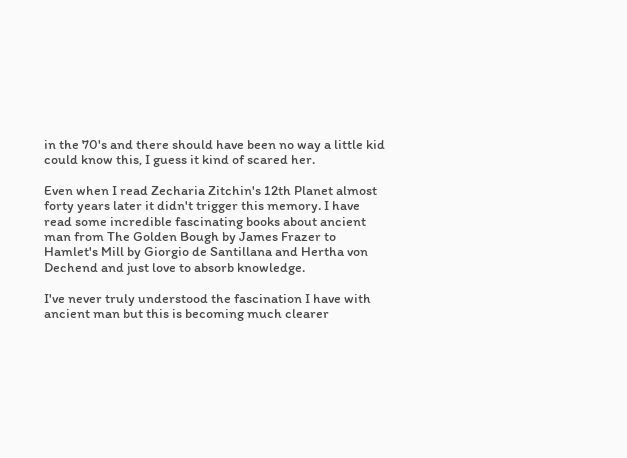in the 70's and there should have been no way a little kid could know this, I guess it kind of scared her.

Even when I read Zecharia Zitchin's 12th Planet almost forty years later it didn't trigger this memory. I have read some incredible fascinating books about ancient man from The Golden Bough by James Frazer to Hamlet's Mill by Giorgio de Santillana and Hertha von Dechend and just love to absorb knowledge.

I've never truly understood the fascination I have with ancient man but this is becoming much clearer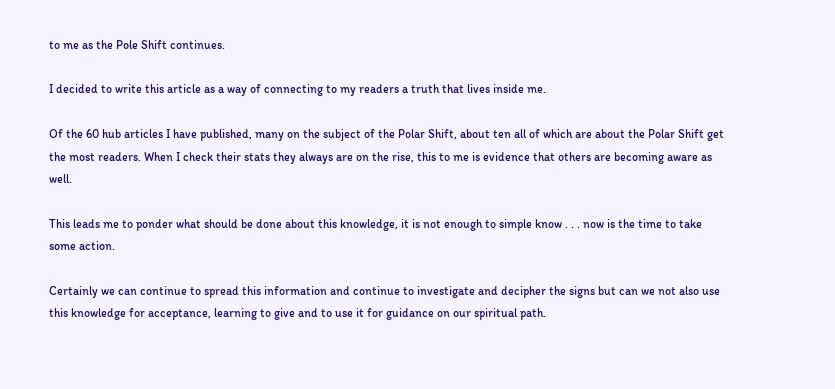to me as the Pole Shift continues.

I decided to write this article as a way of connecting to my readers a truth that lives inside me.

Of the 60 hub articles I have published, many on the subject of the Polar Shift, about ten all of which are about the Polar Shift get the most readers. When I check their stats they always are on the rise, this to me is evidence that others are becoming aware as well.

This leads me to ponder what should be done about this knowledge, it is not enough to simple know . . . now is the time to take some action.

Certainly we can continue to spread this information and continue to investigate and decipher the signs but can we not also use this knowledge for acceptance, learning to give and to use it for guidance on our spiritual path.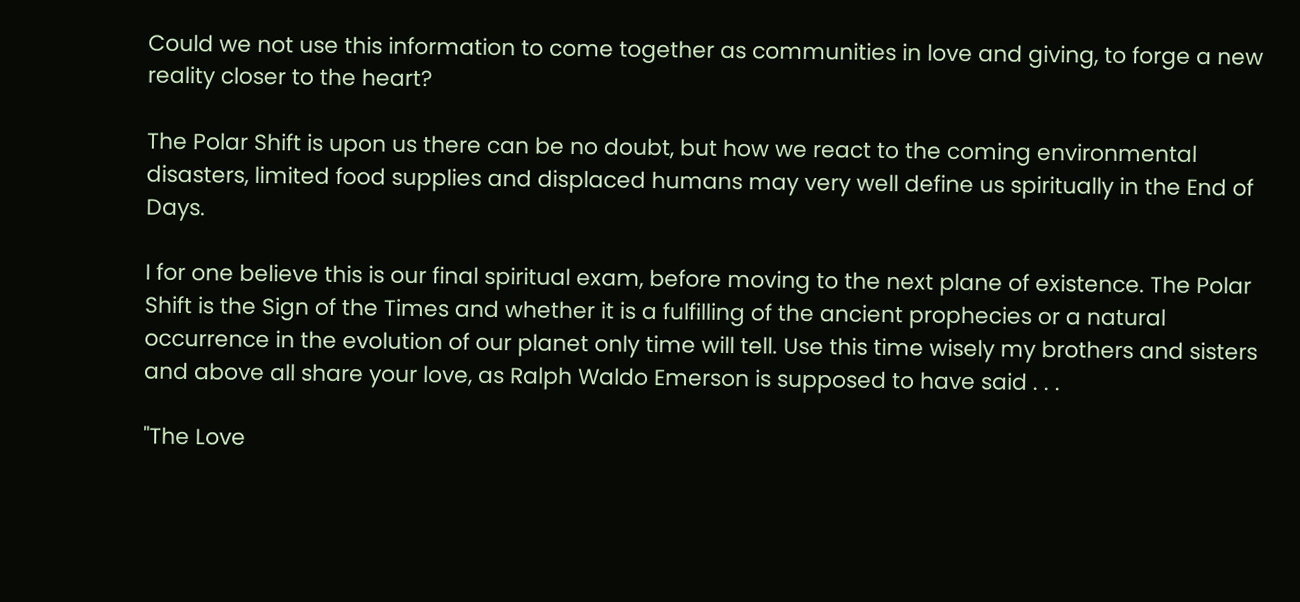Could we not use this information to come together as communities in love and giving, to forge a new reality closer to the heart?

The Polar Shift is upon us there can be no doubt, but how we react to the coming environmental disasters, limited food supplies and displaced humans may very well define us spiritually in the End of Days.

I for one believe this is our final spiritual exam, before moving to the next plane of existence. The Polar Shift is the Sign of the Times and whether it is a fulfilling of the ancient prophecies or a natural occurrence in the evolution of our planet only time will tell. Use this time wisely my brothers and sisters and above all share your love, as Ralph Waldo Emerson is supposed to have said . . .

"The Love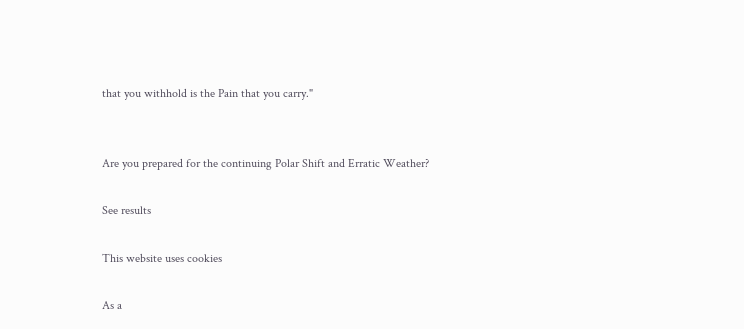that you withhold is the Pain that you carry."


Are you prepared for the continuing Polar Shift and Erratic Weather?

See results

This website uses cookies

As a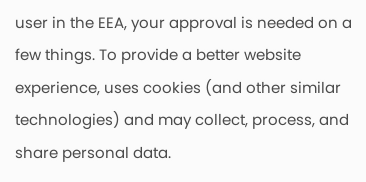user in the EEA, your approval is needed on a few things. To provide a better website experience, uses cookies (and other similar technologies) and may collect, process, and share personal data.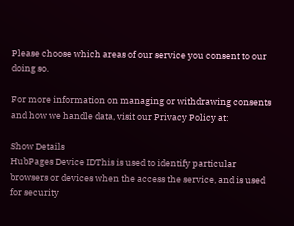Please choose which areas of our service you consent to our doing so.

For more information on managing or withdrawing consents and how we handle data, visit our Privacy Policy at:

Show Details
HubPages Device IDThis is used to identify particular browsers or devices when the access the service, and is used for security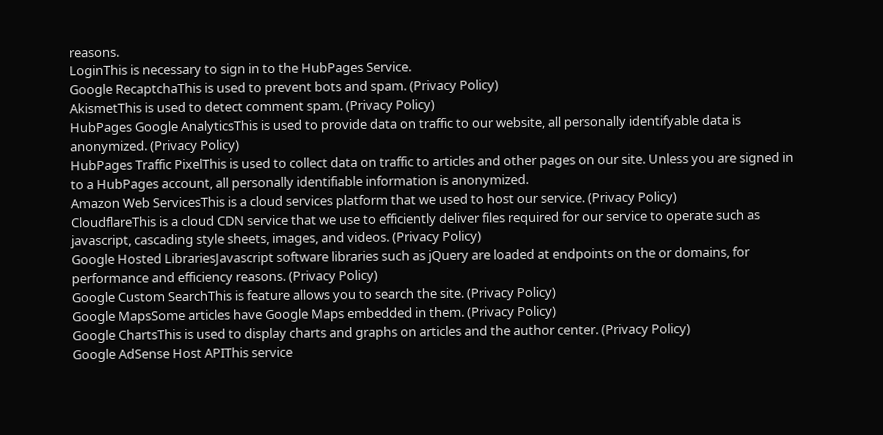reasons.
LoginThis is necessary to sign in to the HubPages Service.
Google RecaptchaThis is used to prevent bots and spam. (Privacy Policy)
AkismetThis is used to detect comment spam. (Privacy Policy)
HubPages Google AnalyticsThis is used to provide data on traffic to our website, all personally identifyable data is anonymized. (Privacy Policy)
HubPages Traffic PixelThis is used to collect data on traffic to articles and other pages on our site. Unless you are signed in to a HubPages account, all personally identifiable information is anonymized.
Amazon Web ServicesThis is a cloud services platform that we used to host our service. (Privacy Policy)
CloudflareThis is a cloud CDN service that we use to efficiently deliver files required for our service to operate such as javascript, cascading style sheets, images, and videos. (Privacy Policy)
Google Hosted LibrariesJavascript software libraries such as jQuery are loaded at endpoints on the or domains, for performance and efficiency reasons. (Privacy Policy)
Google Custom SearchThis is feature allows you to search the site. (Privacy Policy)
Google MapsSome articles have Google Maps embedded in them. (Privacy Policy)
Google ChartsThis is used to display charts and graphs on articles and the author center. (Privacy Policy)
Google AdSense Host APIThis service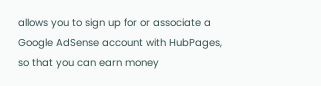allows you to sign up for or associate a Google AdSense account with HubPages, so that you can earn money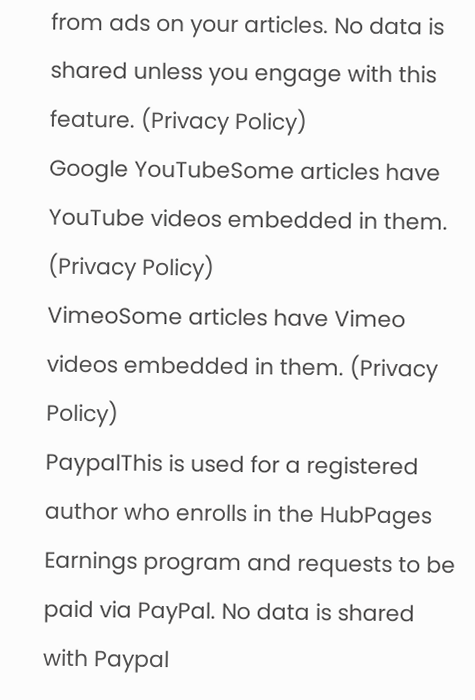from ads on your articles. No data is shared unless you engage with this feature. (Privacy Policy)
Google YouTubeSome articles have YouTube videos embedded in them. (Privacy Policy)
VimeoSome articles have Vimeo videos embedded in them. (Privacy Policy)
PaypalThis is used for a registered author who enrolls in the HubPages Earnings program and requests to be paid via PayPal. No data is shared with Paypal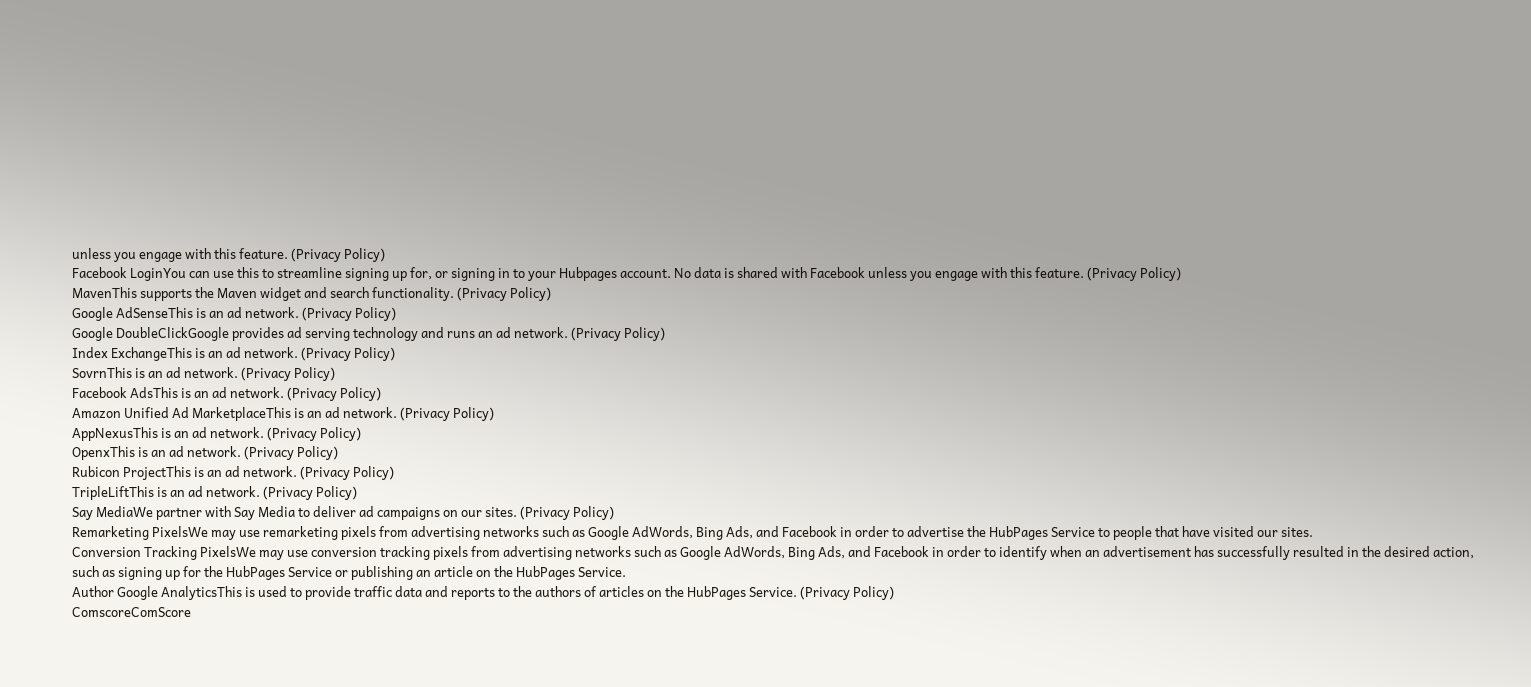unless you engage with this feature. (Privacy Policy)
Facebook LoginYou can use this to streamline signing up for, or signing in to your Hubpages account. No data is shared with Facebook unless you engage with this feature. (Privacy Policy)
MavenThis supports the Maven widget and search functionality. (Privacy Policy)
Google AdSenseThis is an ad network. (Privacy Policy)
Google DoubleClickGoogle provides ad serving technology and runs an ad network. (Privacy Policy)
Index ExchangeThis is an ad network. (Privacy Policy)
SovrnThis is an ad network. (Privacy Policy)
Facebook AdsThis is an ad network. (Privacy Policy)
Amazon Unified Ad MarketplaceThis is an ad network. (Privacy Policy)
AppNexusThis is an ad network. (Privacy Policy)
OpenxThis is an ad network. (Privacy Policy)
Rubicon ProjectThis is an ad network. (Privacy Policy)
TripleLiftThis is an ad network. (Privacy Policy)
Say MediaWe partner with Say Media to deliver ad campaigns on our sites. (Privacy Policy)
Remarketing PixelsWe may use remarketing pixels from advertising networks such as Google AdWords, Bing Ads, and Facebook in order to advertise the HubPages Service to people that have visited our sites.
Conversion Tracking PixelsWe may use conversion tracking pixels from advertising networks such as Google AdWords, Bing Ads, and Facebook in order to identify when an advertisement has successfully resulted in the desired action, such as signing up for the HubPages Service or publishing an article on the HubPages Service.
Author Google AnalyticsThis is used to provide traffic data and reports to the authors of articles on the HubPages Service. (Privacy Policy)
ComscoreComScore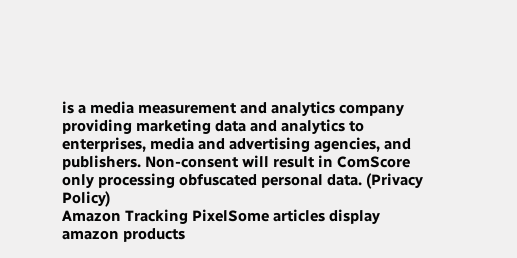is a media measurement and analytics company providing marketing data and analytics to enterprises, media and advertising agencies, and publishers. Non-consent will result in ComScore only processing obfuscated personal data. (Privacy Policy)
Amazon Tracking PixelSome articles display amazon products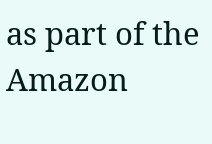as part of the Amazon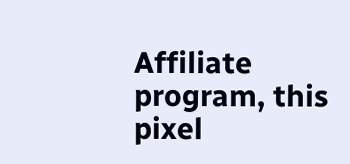Affiliate program, this pixel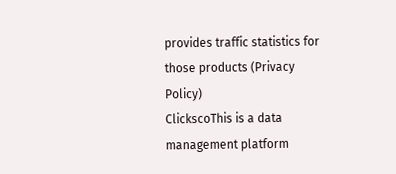provides traffic statistics for those products (Privacy Policy)
ClickscoThis is a data management platform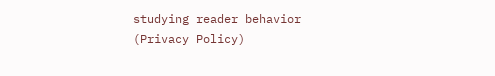studying reader behavior (Privacy Policy)